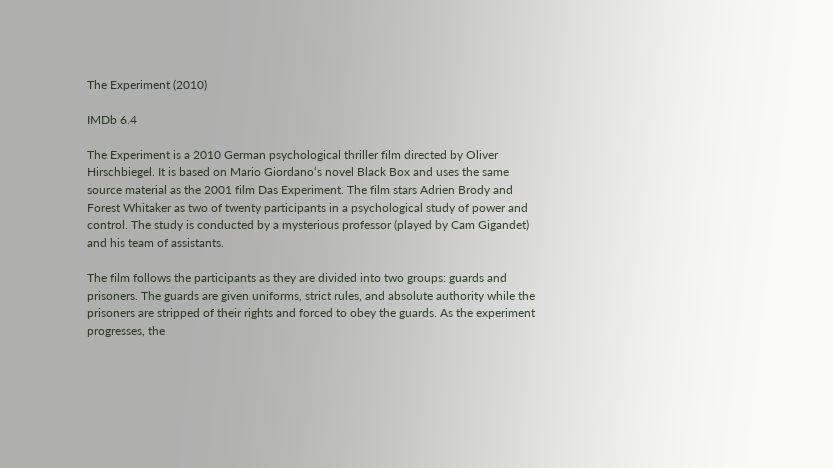The Experiment (2010)

IMDb 6.4

The Experiment is a 2010 German psychological thriller film directed by Oliver Hirschbiegel. It is based on Mario Giordano‘s novel Black Box and uses the same source material as the 2001 film Das Experiment. The film stars Adrien Brody and Forest Whitaker as two of twenty participants in a psychological study of power and control. The study is conducted by a mysterious professor (played by Cam Gigandet) and his team of assistants.

The film follows the participants as they are divided into two groups: guards and prisoners. The guards are given uniforms, strict rules, and absolute authority while the prisoners are stripped of their rights and forced to obey the guards. As the experiment progresses, the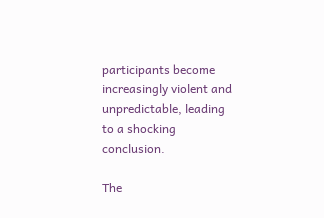participants become increasingly violent and unpredictable, leading to a shocking conclusion.

The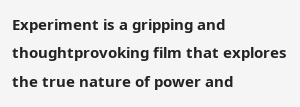Experiment is a gripping and thoughtprovoking film that explores the true nature of power and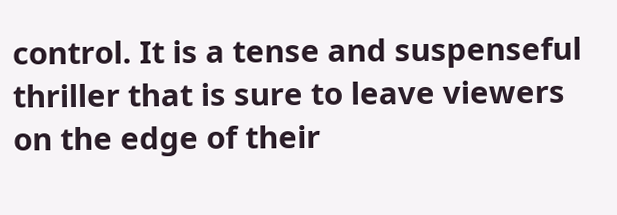control. It is a tense and suspenseful thriller that is sure to leave viewers on the edge of their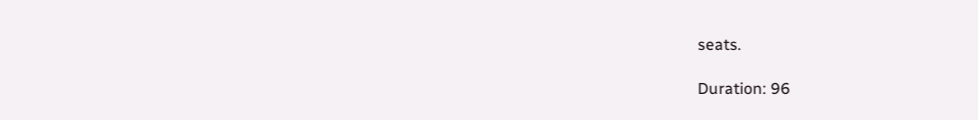seats.

Duration: 96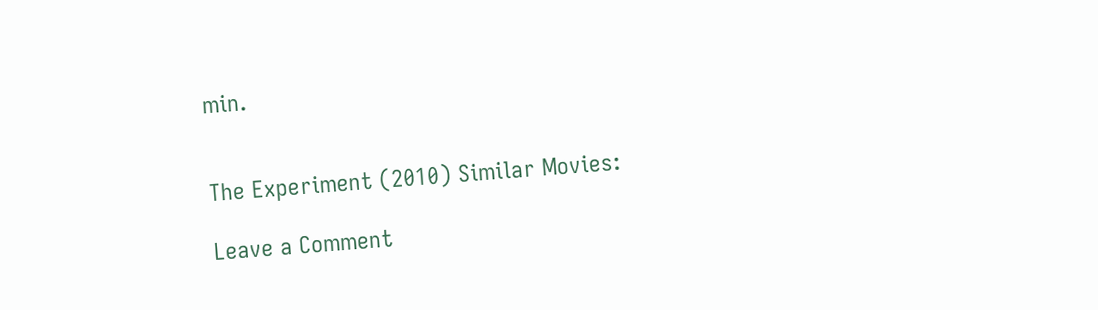min.


The Experiment (2010) Similar Movies:

Leave a Comment